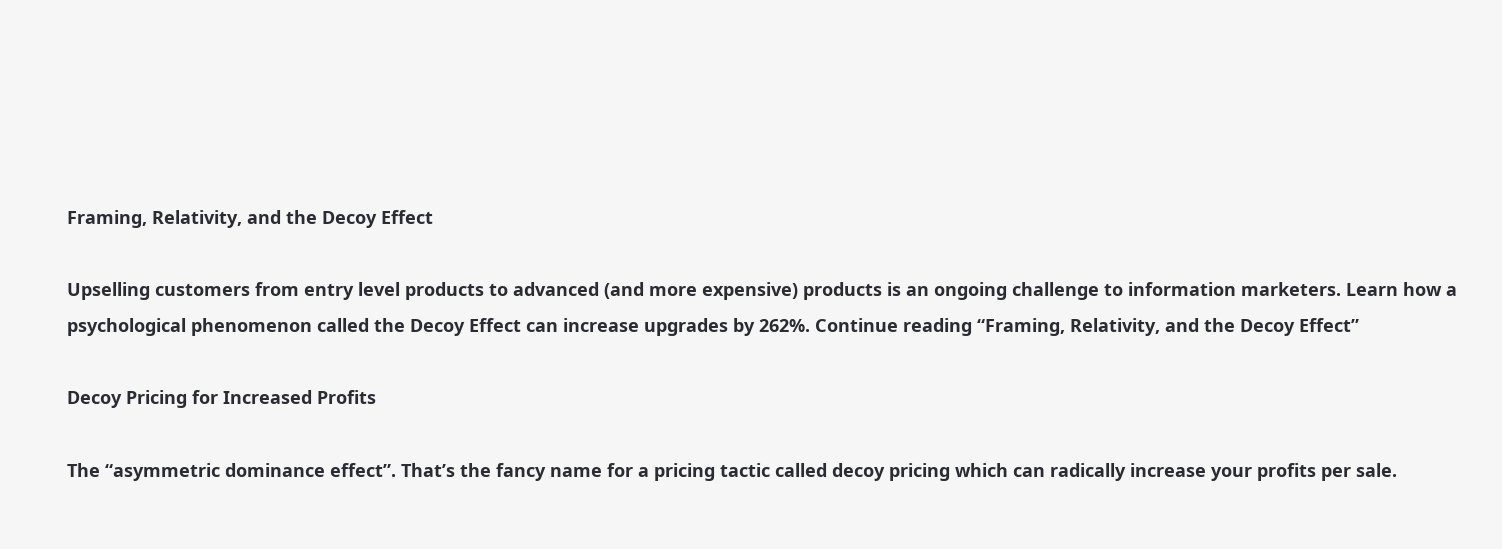Framing, Relativity, and the Decoy Effect

Upselling customers from entry level products to advanced (and more expensive) products is an ongoing challenge to information marketers. Learn how a psychological phenomenon called the Decoy Effect can increase upgrades by 262%. Continue reading “Framing, Relativity, and the Decoy Effect”

Decoy Pricing for Increased Profits

The “asymmetric dominance effect”. That’s the fancy name for a pricing tactic called decoy pricing which can radically increase your profits per sale.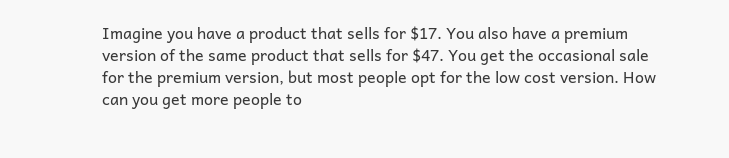Imagine you have a product that sells for $17. You also have a premium version of the same product that sells for $47. You get the occasional sale for the premium version, but most people opt for the low cost version. How can you get more people to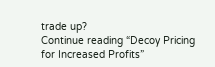trade up?
Continue reading “Decoy Pricing for Increased Profits”